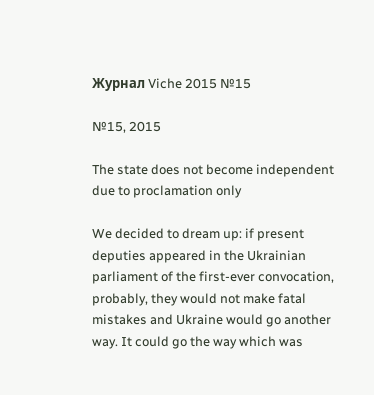Журнал Viche 2015 №15

№15, 2015

The state does not become independent due to proclamation only

We decided to dream up: if present deputies appeared in the Ukrainian parliament of the first-ever convocation, probably, they would not make fatal mistakes and Ukraine would go another way. It could go the way which was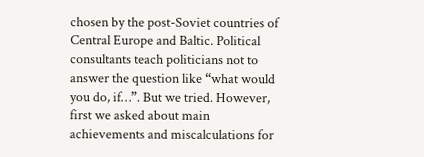chosen by the post-Soviet countries of Central Europe and Baltic. Political consultants teach politicians not to answer the question like “what would you do, if…”. But we tried. However, first we asked about main achievements and miscalculations for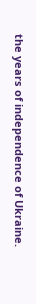the years of independence of Ukraine.